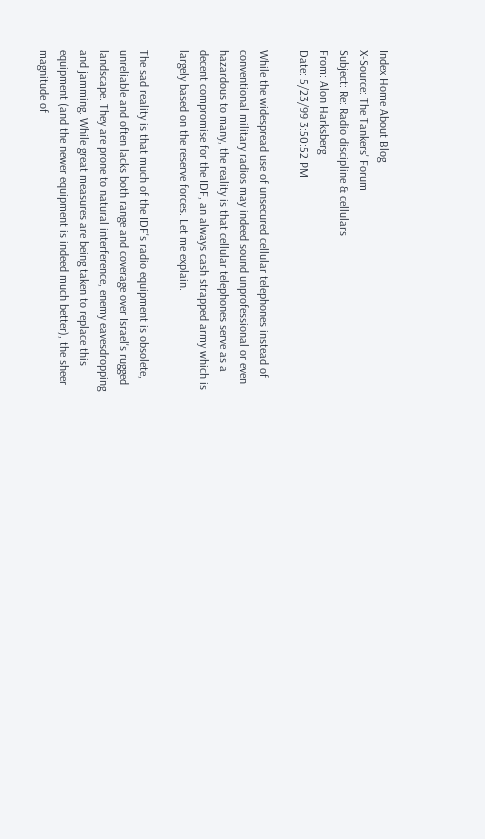Index Home About Blog
X-Source: The Tankers' Forum
Subject: Re: Radio discipline & cellulars
From: Alon Harksberg
Date: 5/23/99 3:50:52 PM

While the widespread use of unsecured cellular telephones instead of
conventional military radios may indeed sound unprofessional or even
hazardous to many, the reality is that cellular telephones serve as a
decent compromise for the IDF, an always cash strapped army which is
largely based on the reserve forces. Let me explain.

The sad reality is that much of the IDF's radio equipment is obsolete,
unreliable and often lacks both range and coverage over Israel's rugged
landscape. They are prone to natural interference, enemy eavesdropping
and jamming. While great measures are being taken to replace this
equipment (and the newer equipment is indeed much better), the sheer
magnitude of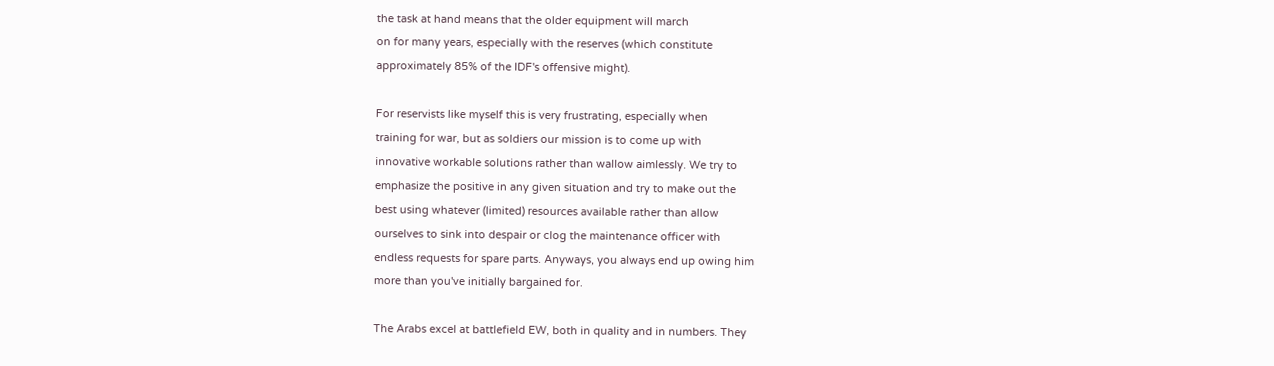the task at hand means that the older equipment will march
on for many years, especially with the reserves (which constitute
approximately 85% of the IDF's offensive might).

For reservists like myself this is very frustrating, especially when
training for war, but as soldiers our mission is to come up with
innovative workable solutions rather than wallow aimlessly. We try to
emphasize the positive in any given situation and try to make out the
best using whatever (limited) resources available rather than allow
ourselves to sink into despair or clog the maintenance officer with
endless requests for spare parts. Anyways, you always end up owing him
more than you've initially bargained for.

The Arabs excel at battlefield EW, both in quality and in numbers. They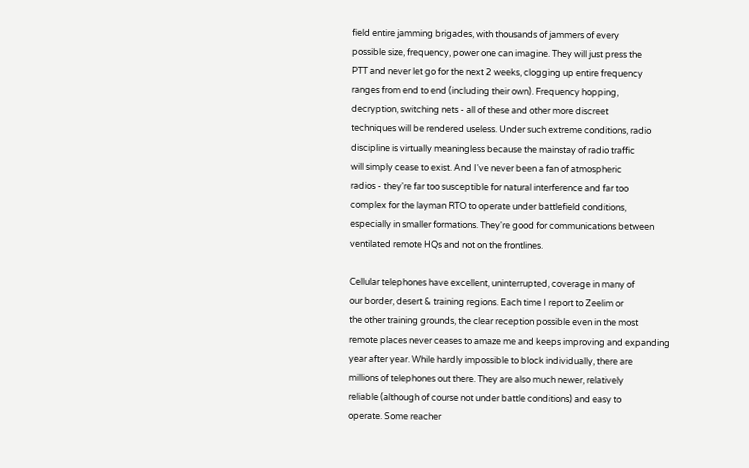field entire jamming brigades, with thousands of jammers of every
possible size, frequency, power one can imagine. They will just press the
PTT and never let go for the next 2 weeks, clogging up entire frequency
ranges from end to end (including their own). Frequency hopping,
decryption, switching nets - all of these and other more discreet
techniques will be rendered useless. Under such extreme conditions, radio
discipline is virtually meaningless because the mainstay of radio traffic
will simply cease to exist. And I've never been a fan of atmospheric
radios - they're far too susceptible for natural interference and far too
complex for the layman RTO to operate under battlefield conditions,
especially in smaller formations. They're good for communications between
ventilated remote HQs and not on the frontlines.

Cellular telephones have excellent, uninterrupted, coverage in many of
our border, desert & training regions. Each time I report to Zeelim or
the other training grounds, the clear reception possible even in the most
remote places never ceases to amaze me and keeps improving and expanding
year after year. While hardly impossible to block individually, there are
millions of telephones out there. They are also much newer, relatively
reliable (although of course not under battle conditions) and easy to
operate. Some reacher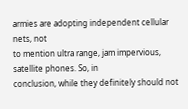armies are adopting independent cellular nets, not
to mention ultra range, jam impervious, satellite phones. So, in
conclusion, while they definitely should not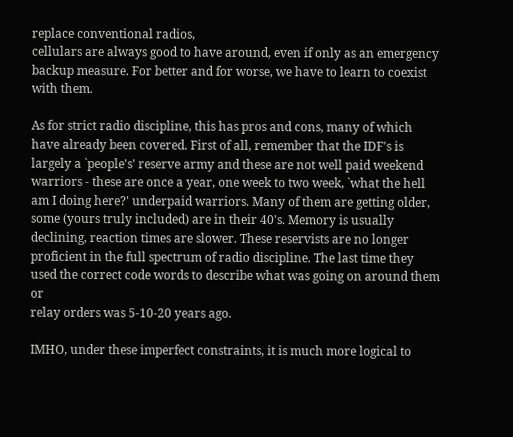replace conventional radios,
cellulars are always good to have around, even if only as an emergency
backup measure. For better and for worse, we have to learn to coexist
with them.

As for strict radio discipline, this has pros and cons, many of which
have already been covered. First of all, remember that the IDF's is
largely a `people's' reserve army and these are not well paid weekend
warriors - these are once a year, one week to two week, `what the hell
am I doing here?' underpaid warriors. Many of them are getting older,
some (yours truly included) are in their 40's. Memory is usually
declining, reaction times are slower. These reservists are no longer
proficient in the full spectrum of radio discipline. The last time they
used the correct code words to describe what was going on around them or
relay orders was 5-10-20 years ago.

IMHO, under these imperfect constraints, it is much more logical to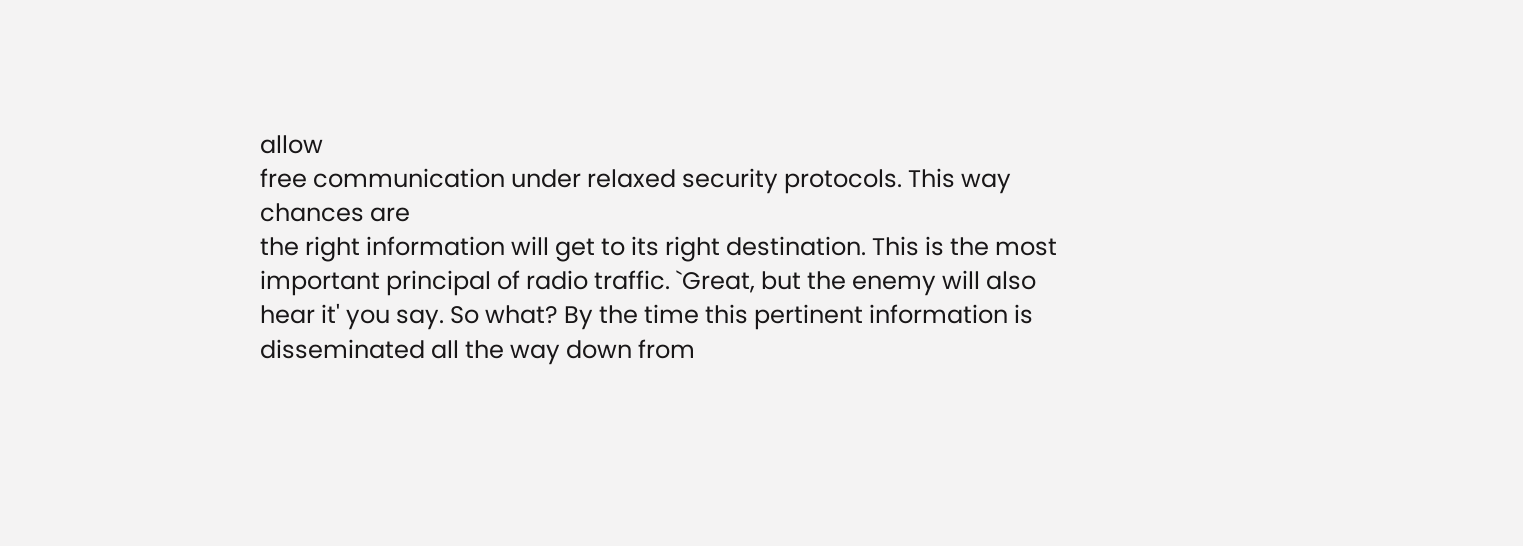allow
free communication under relaxed security protocols. This way chances are
the right information will get to its right destination. This is the most
important principal of radio traffic. `Great, but the enemy will also
hear it' you say. So what? By the time this pertinent information is
disseminated all the way down from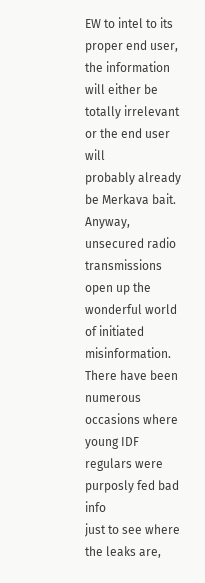EW to intel to its proper end user,
the information will either be totally irrelevant or the end user will
probably already be Merkava bait. Anyway, unsecured radio transmissions
open up the wonderful world of initiated misinformation. There have been
numerous occasions where young IDF regulars were purposly fed bad info
just to see where the leaks are,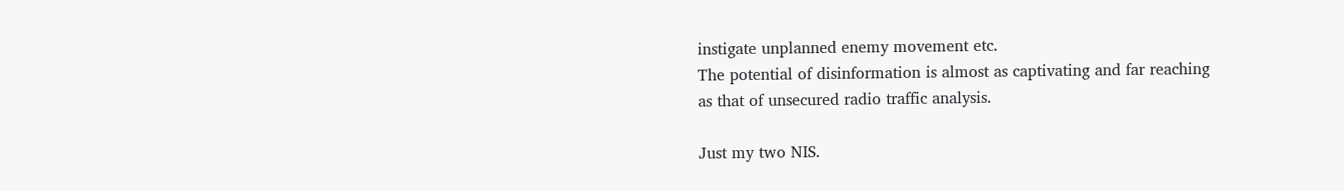instigate unplanned enemy movement etc.
The potential of disinformation is almost as captivating and far reaching
as that of unsecured radio traffic analysis.

Just my two NIS.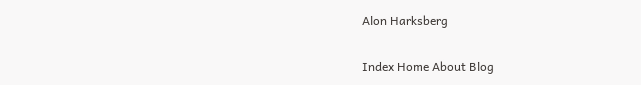Alon Harksberg

Index Home About Blog